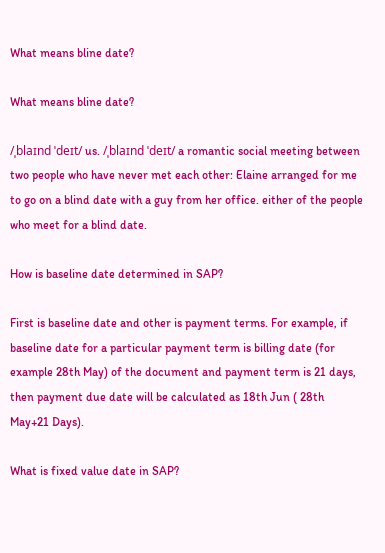What means bline date?

What means bline date?

/ˌblaɪnd ˈdeɪt/ us. /ˌblaɪnd ˈdeɪt/ a romantic social meeting between two people who have never met each other: Elaine arranged for me to go on a blind date with a guy from her office. either of the people who meet for a blind date.

How is baseline date determined in SAP?

First is baseline date and other is payment terms. For example, if baseline date for a particular payment term is billing date (for example 28th May) of the document and payment term is 21 days, then payment due date will be calculated as 18th Jun ( 28th May+21 Days).

What is fixed value date in SAP?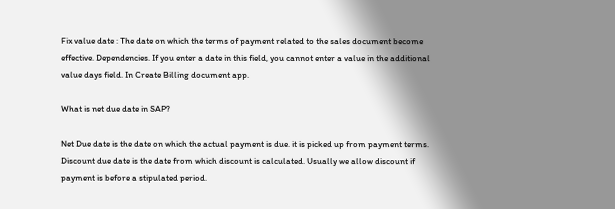Fix value date : The date on which the terms of payment related to the sales document become effective. Dependencies. If you enter a date in this field, you cannot enter a value in the additional value days field. In Create Billing document app.

What is net due date in SAP?

Net Due date is the date on which the actual payment is due. it is picked up from payment terms. Discount due date is the date from which discount is calculated. Usually we allow discount if payment is before a stipulated period.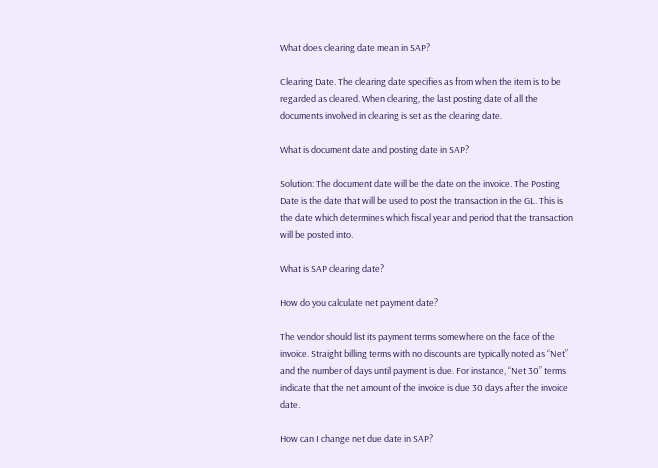What does clearing date mean in SAP?

Clearing Date. The clearing date specifies as from when the item is to be regarded as cleared. When clearing, the last posting date of all the documents involved in clearing is set as the clearing date.

What is document date and posting date in SAP?

Solution: The document date will be the date on the invoice. The Posting Date is the date that will be used to post the transaction in the GL. This is the date which determines which fiscal year and period that the transaction will be posted into.

What is SAP clearing date?

How do you calculate net payment date?

The vendor should list its payment terms somewhere on the face of the invoice. Straight billing terms with no discounts are typically noted as “Net” and the number of days until payment is due. For instance, “Net 30” terms indicate that the net amount of the invoice is due 30 days after the invoice date.

How can I change net due date in SAP?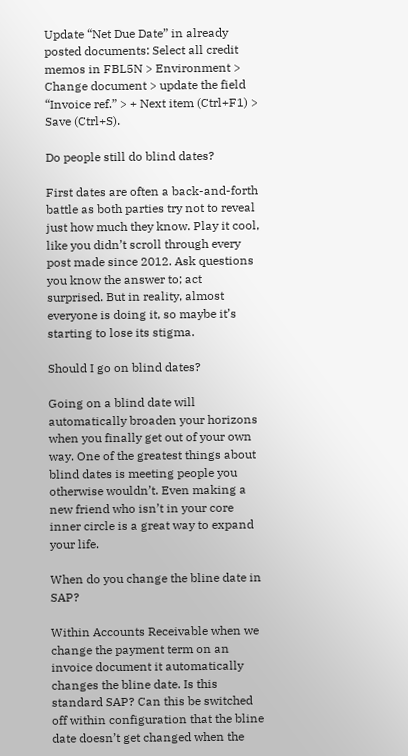Update “Net Due Date” in already posted documents: Select all credit memos in FBL5N > Environment > Change document > update the field “Invoice ref.” > + Next item (Ctrl+F1) > Save (Ctrl+S).

Do people still do blind dates?

First dates are often a back-and-forth battle as both parties try not to reveal just how much they know. Play it cool, like you didn’t scroll through every post made since 2012. Ask questions you know the answer to; act surprised. But in reality, almost everyone is doing it, so maybe it’s starting to lose its stigma.

Should I go on blind dates?

Going on a blind date will automatically broaden your horizons when you finally get out of your own way. One of the greatest things about blind dates is meeting people you otherwise wouldn’t. Even making a new friend who isn’t in your core inner circle is a great way to expand your life.

When do you change the bline date in SAP?

Within Accounts Receivable when we change the payment term on an invoice document it automatically changes the bline date. Is this standard SAP? Can this be switched off within configuration that the bline date doesn’t get changed when the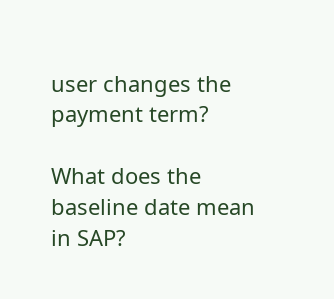user changes the payment term?

What does the baseline date mean in SAP?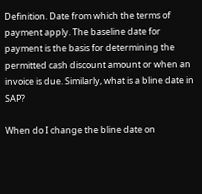Definition. Date from which the terms of payment apply. The baseline date for payment is the basis for determining the permitted cash discount amount or when an invoice is due. Similarly, what is a bline date in SAP?

When do I change the bline date on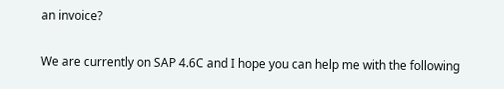an invoice?

We are currently on SAP 4.6C and I hope you can help me with the following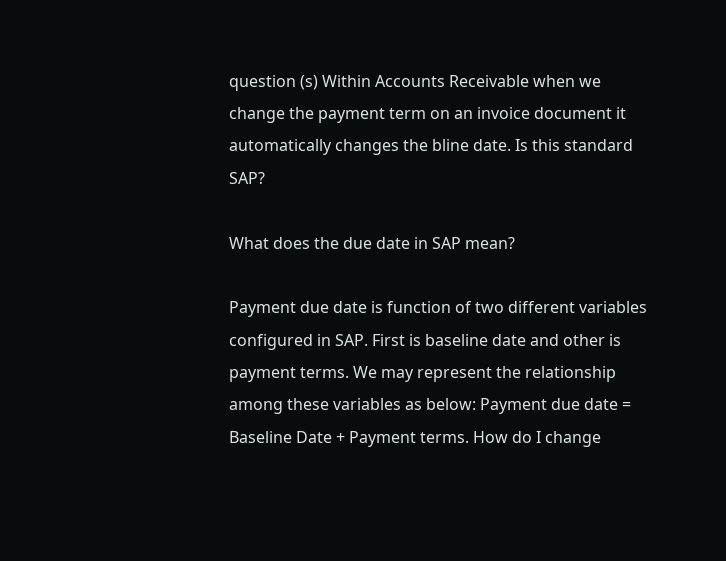question (s) Within Accounts Receivable when we change the payment term on an invoice document it automatically changes the bline date. Is this standard SAP?

What does the due date in SAP mean?

Payment due date is function of two different variables configured in SAP. First is baseline date and other is payment terms. We may represent the relationship among these variables as below: Payment due date = Baseline Date + Payment terms. How do I change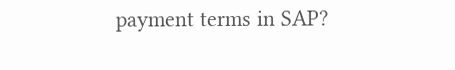payment terms in SAP?